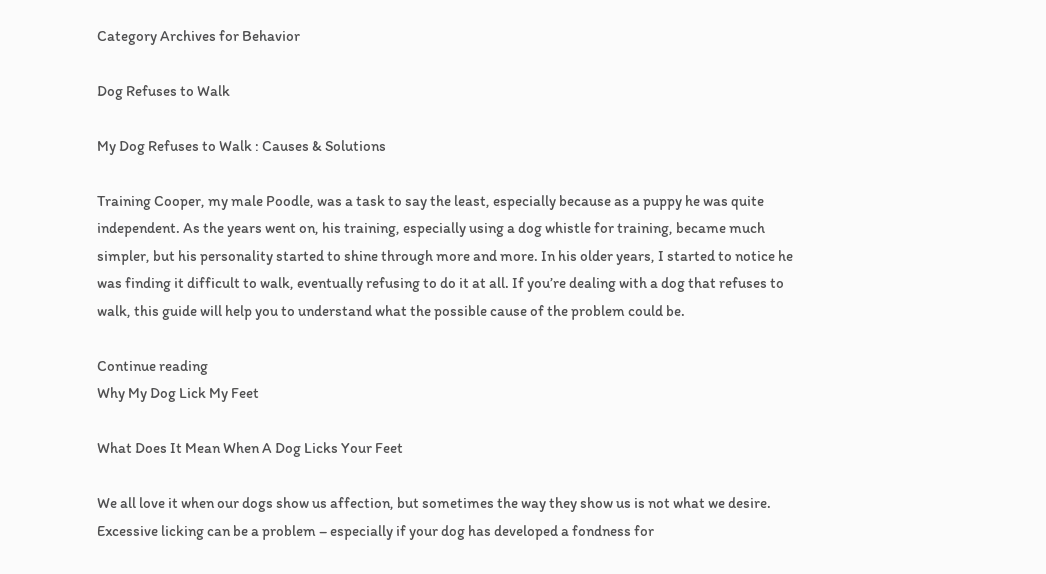Category Archives for Behavior

Dog Refuses to Walk

My Dog Refuses to Walk : Causes & Solutions

Training Cooper, my male Poodle, was a task to say the least, especially because as a puppy he was quite independent. As the years went on, his training, especially using a dog whistle for training, became much simpler, but his personality started to shine through more and more. In his older years, I started to notice he was finding it difficult to walk, eventually refusing to do it at all. If you’re dealing with a dog that refuses to walk, this guide will help you to understand what the possible cause of the problem could be.

Continue reading
Why My Dog Lick My Feet

What Does It Mean When A Dog Licks Your Feet

We all love it when our dogs show us affection, but sometimes the way they show us is not what we desire. Excessive licking can be a problem – especially if your dog has developed a fondness for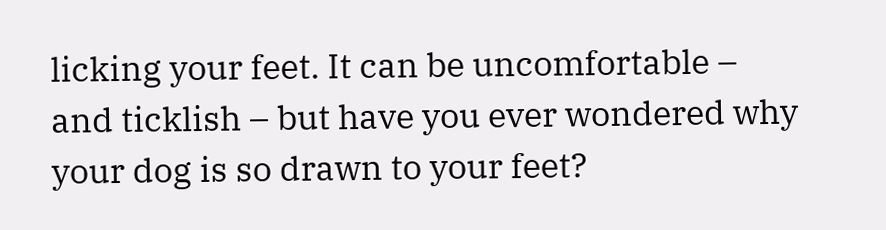licking your feet. It can be uncomfortable – and ticklish – but have you ever wondered why your dog is so drawn to your feet?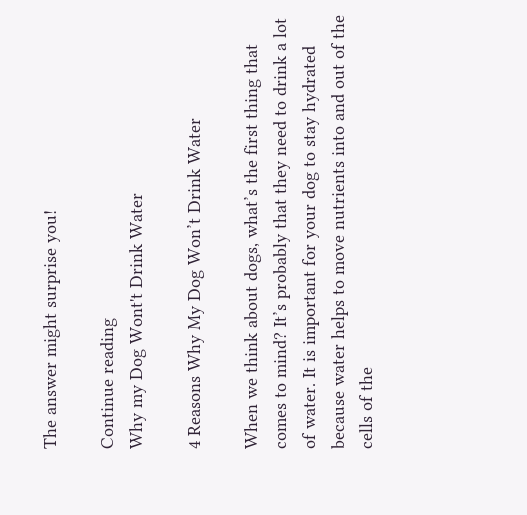The answer might surprise you!

Continue reading
Why my Dog Wont't Drink Water

4 Reasons Why My Dog Won’t Drink Water

When we think about dogs, what’s the first thing that comes to mind? It’s probably that they need to drink a lot of water. It is important for your dog to stay hydrated because water helps to move nutrients into and out of the cells of the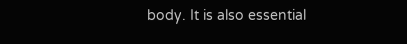body. It is also essential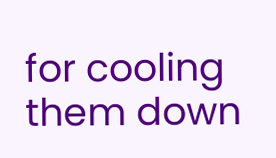for cooling them down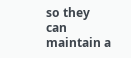so they can maintain a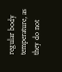regular body temperature, as they do not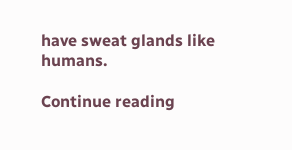have sweat glands like humans.

Continue reading